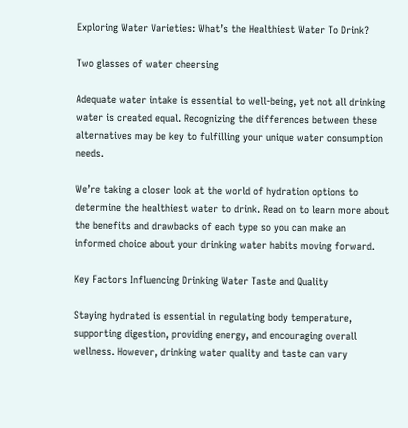Exploring Water Varieties: What’s the Healthiest Water To Drink?

Two glasses of water cheersing

Adequate water intake is essential to well-being, yet not all drinking water is created equal. Recognizing the differences between these alternatives may be key to fulfilling your unique water consumption needs.

We’re taking a closer look at the world of hydration options to determine the healthiest water to drink. Read on to learn more about the benefits and drawbacks of each type so you can make an informed choice about your drinking water habits moving forward.

Key Factors Influencing Drinking Water Taste and Quality

Staying hydrated is essential in regulating body temperature, supporting digestion, providing energy, and encouraging overall wellness. However, drinking water quality and taste can vary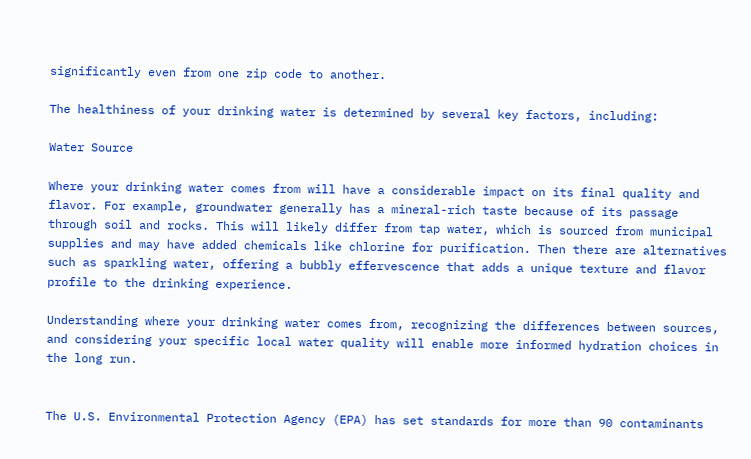significantly even from one zip code to another.

The healthiness of your drinking water is determined by several key factors, including:

Water Source

Where your drinking water comes from will have a considerable impact on its final quality and flavor. For example, groundwater generally has a mineral-rich taste because of its passage through soil and rocks. This will likely differ from tap water, which is sourced from municipal supplies and may have added chemicals like chlorine for purification. Then there are alternatives such as sparkling water, offering a bubbly effervescence that adds a unique texture and flavor profile to the drinking experience.

Understanding where your drinking water comes from, recognizing the differences between sources, and considering your specific local water quality will enable more informed hydration choices in the long run.


The U.S. Environmental Protection Agency (EPA) has set standards for more than 90 contaminants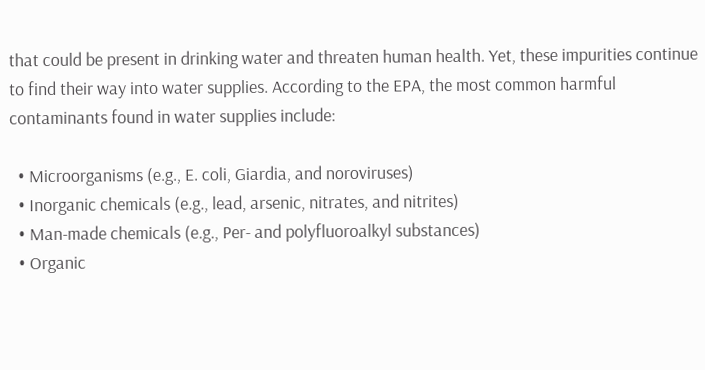that could be present in drinking water and threaten human health. Yet, these impurities continue to find their way into water supplies. According to the EPA, the most common harmful contaminants found in water supplies include:

  • Microorganisms (e.g., E. coli, Giardia, and noroviruses)
  • Inorganic chemicals (e.g., lead, arsenic, nitrates, and nitrites)
  • Man-made chemicals (e.g., Per- and polyfluoroalkyl substances)
  • Organic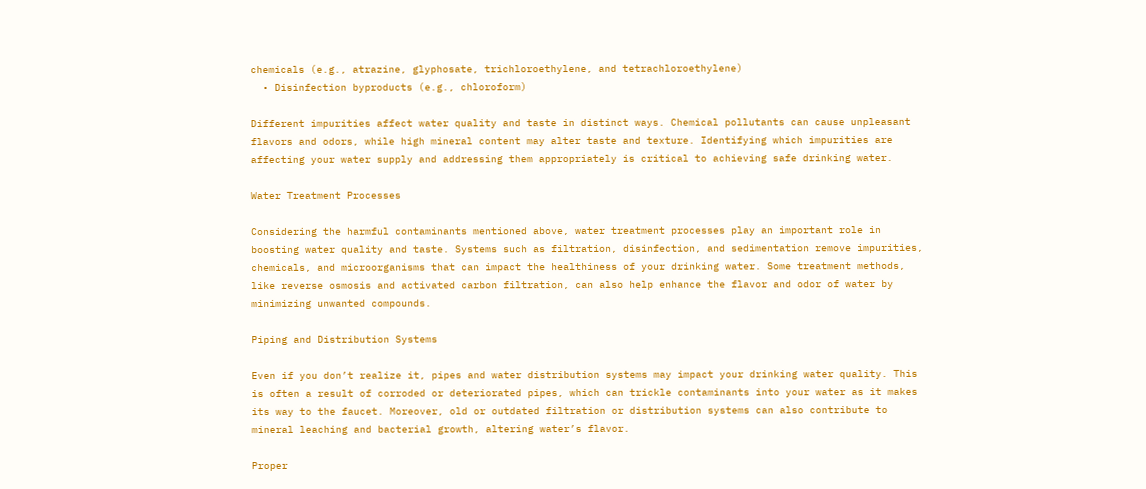chemicals (e.g., atrazine, glyphosate, trichloroethylene, and tetrachloroethylene)
  • Disinfection byproducts (e.g., chloroform)

Different impurities affect water quality and taste in distinct ways. Chemical pollutants can cause unpleasant flavors and odors, while high mineral content may alter taste and texture. Identifying which impurities are affecting your water supply and addressing them appropriately is critical to achieving safe drinking water.

Water Treatment Processes

Considering the harmful contaminants mentioned above, water treatment processes play an important role in boosting water quality and taste. Systems such as filtration, disinfection, and sedimentation remove impurities, chemicals, and microorganisms that can impact the healthiness of your drinking water. Some treatment methods, like reverse osmosis and activated carbon filtration, can also help enhance the flavor and odor of water by minimizing unwanted compounds.

Piping and Distribution Systems

Even if you don’t realize it, pipes and water distribution systems may impact your drinking water quality. This is often a result of corroded or deteriorated pipes, which can trickle contaminants into your water as it makes its way to the faucet. Moreover, old or outdated filtration or distribution systems can also contribute to mineral leaching and bacterial growth, altering water’s flavor.

Proper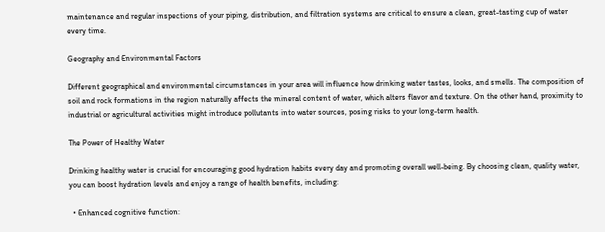maintenance and regular inspections of your piping, distribution, and filtration systems are critical to ensure a clean, great-tasting cup of water every time.

Geography and Environmental Factors

Different geographical and environmental circumstances in your area will influence how drinking water tastes, looks, and smells. The composition of soil and rock formations in the region naturally affects the mineral content of water, which alters flavor and texture. On the other hand, proximity to industrial or agricultural activities might introduce pollutants into water sources, posing risks to your long-term health.

The Power of Healthy Water

Drinking healthy water is crucial for encouraging good hydration habits every day and promoting overall well-being. By choosing clean, quality water, you can boost hydration levels and enjoy a range of health benefits, including:

  • Enhanced cognitive function: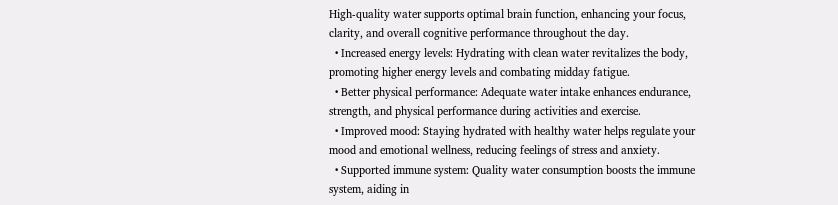High-quality water supports optimal brain function, enhancing your focus, clarity, and overall cognitive performance throughout the day.
  • Increased energy levels: Hydrating with clean water revitalizes the body, promoting higher energy levels and combating midday fatigue.
  • Better physical performance: Adequate water intake enhances endurance, strength, and physical performance during activities and exercise.
  • Improved mood: Staying hydrated with healthy water helps regulate your mood and emotional wellness, reducing feelings of stress and anxiety.
  • Supported immune system: Quality water consumption boosts the immune system, aiding in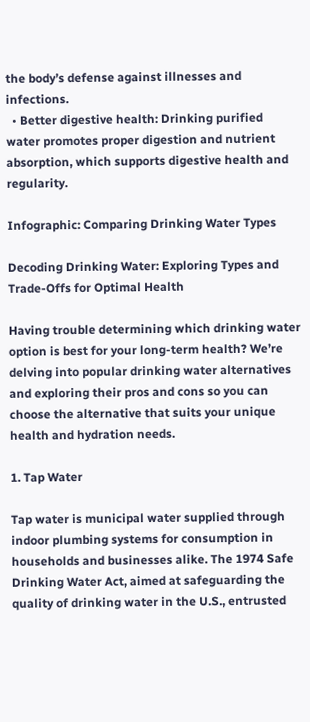the body’s defense against illnesses and infections.
  • Better digestive health: Drinking purified water promotes proper digestion and nutrient absorption, which supports digestive health and regularity.

Infographic: Comparing Drinking Water Types

Decoding Drinking Water: Exploring Types and Trade-Offs for Optimal Health

Having trouble determining which drinking water option is best for your long-term health? We’re delving into popular drinking water alternatives and exploring their pros and cons so you can choose the alternative that suits your unique health and hydration needs.

1. Tap Water

Tap water is municipal water supplied through indoor plumbing systems for consumption in households and businesses alike. The 1974 Safe Drinking Water Act, aimed at safeguarding the quality of drinking water in the U.S., entrusted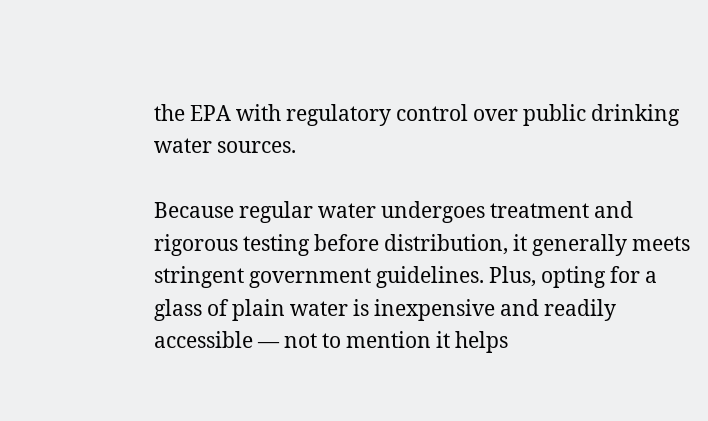the EPA with regulatory control over public drinking water sources.

Because regular water undergoes treatment and rigorous testing before distribution, it generally meets stringent government guidelines. Plus, opting for a glass of plain water is inexpensive and readily accessible — not to mention it helps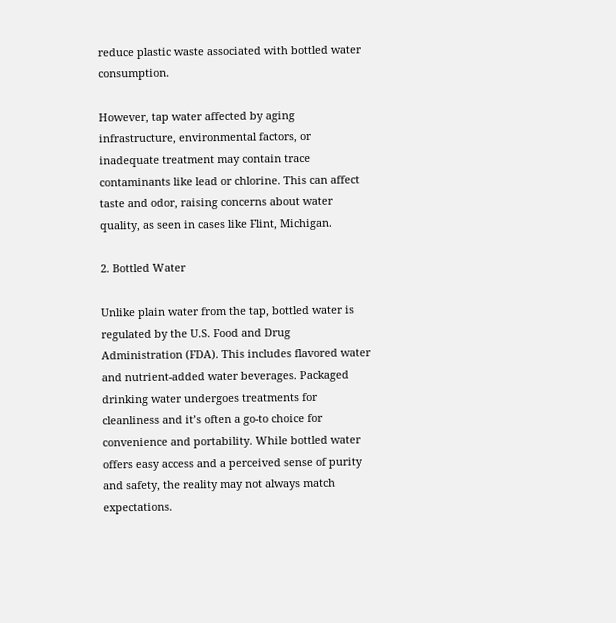reduce plastic waste associated with bottled water consumption.

However, tap water affected by aging infrastructure, environmental factors, or inadequate treatment may contain trace contaminants like lead or chlorine. This can affect taste and odor, raising concerns about water quality, as seen in cases like Flint, Michigan.

2. Bottled Water

Unlike plain water from the tap, bottled water is regulated by the U.S. Food and Drug Administration (FDA). This includes flavored water and nutrient-added water beverages. Packaged drinking water undergoes treatments for cleanliness and it’s often a go-to choice for convenience and portability. While bottled water offers easy access and a perceived sense of purity and safety, the reality may not always match expectations.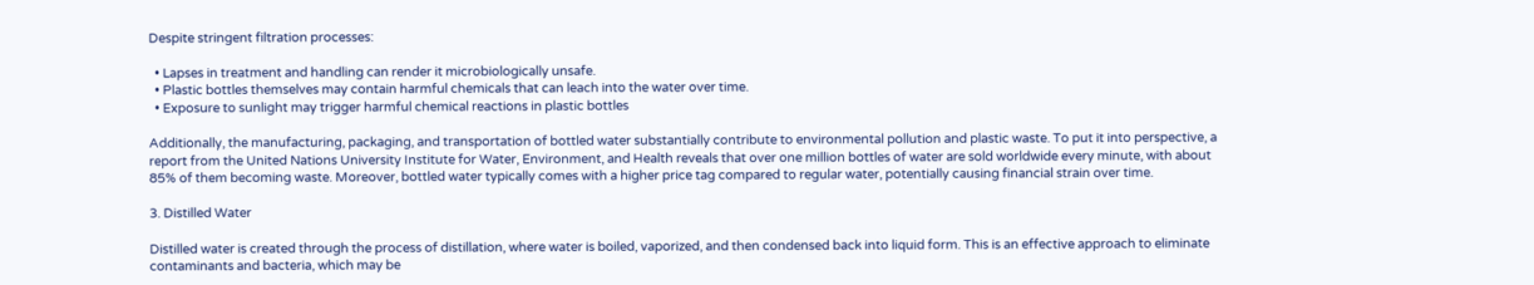Despite stringent filtration processes:

  • Lapses in treatment and handling can render it microbiologically unsafe.
  • Plastic bottles themselves may contain harmful chemicals that can leach into the water over time.
  • Exposure to sunlight may trigger harmful chemical reactions in plastic bottles

Additionally, the manufacturing, packaging, and transportation of bottled water substantially contribute to environmental pollution and plastic waste. To put it into perspective, a report from the United Nations University Institute for Water, Environment, and Health reveals that over one million bottles of water are sold worldwide every minute, with about 85% of them becoming waste. Moreover, bottled water typically comes with a higher price tag compared to regular water, potentially causing financial strain over time.

3. Distilled Water

Distilled water is created through the process of distillation, where water is boiled, vaporized, and then condensed back into liquid form. This is an effective approach to eliminate contaminants and bacteria, which may be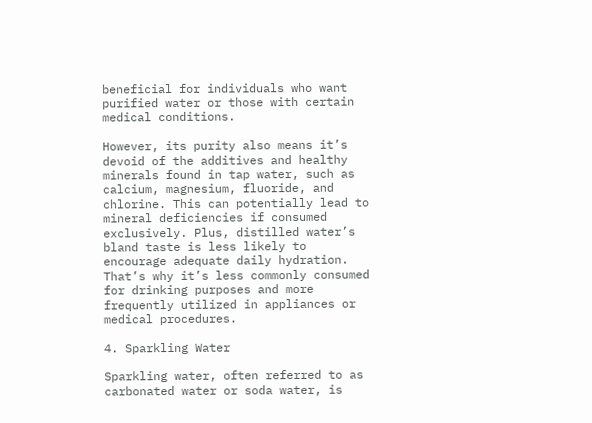beneficial for individuals who want purified water or those with certain medical conditions.

However, its purity also means it’s devoid of the additives and healthy minerals found in tap water, such as calcium, magnesium, fluoride, and chlorine. This can potentially lead to mineral deficiencies if consumed exclusively. Plus, distilled water’s bland taste is less likely to encourage adequate daily hydration. That’s why it’s less commonly consumed for drinking purposes and more frequently utilized in appliances or medical procedures.

4. Sparkling Water

Sparkling water, often referred to as carbonated water or soda water, is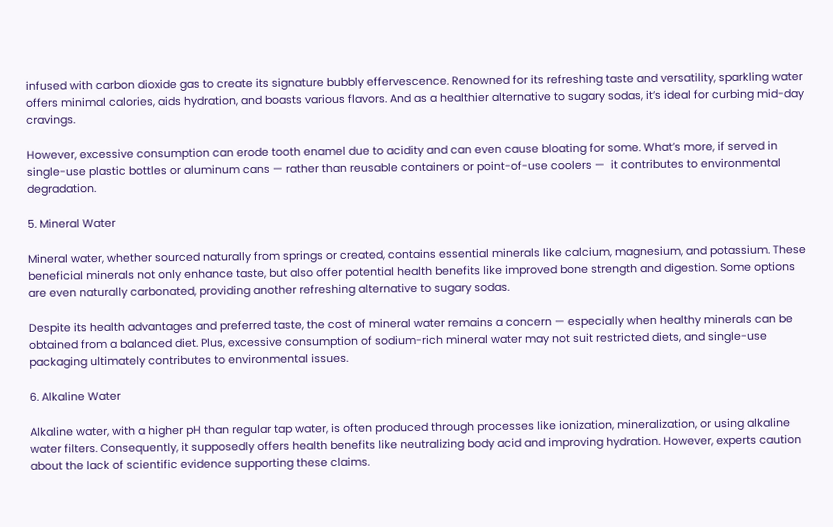infused with carbon dioxide gas to create its signature bubbly effervescence. Renowned for its refreshing taste and versatility, sparkling water offers minimal calories, aids hydration, and boasts various flavors. And as a healthier alternative to sugary sodas, it’s ideal for curbing mid-day cravings.

However, excessive consumption can erode tooth enamel due to acidity and can even cause bloating for some. What’s more, if served in single-use plastic bottles or aluminum cans — rather than reusable containers or point-of-use coolers —  it contributes to environmental degradation.

5. Mineral Water

Mineral water, whether sourced naturally from springs or created, contains essential minerals like calcium, magnesium, and potassium. These beneficial minerals not only enhance taste, but also offer potential health benefits like improved bone strength and digestion. Some options are even naturally carbonated, providing another refreshing alternative to sugary sodas.

Despite its health advantages and preferred taste, the cost of mineral water remains a concern — especially when healthy minerals can be obtained from a balanced diet. Plus, excessive consumption of sodium-rich mineral water may not suit restricted diets, and single-use packaging ultimately contributes to environmental issues.

6. Alkaline Water

Alkaline water, with a higher pH than regular tap water, is often produced through processes like ionization, mineralization, or using alkaline water filters. Consequently, it supposedly offers health benefits like neutralizing body acid and improving hydration. However, experts caution about the lack of scientific evidence supporting these claims.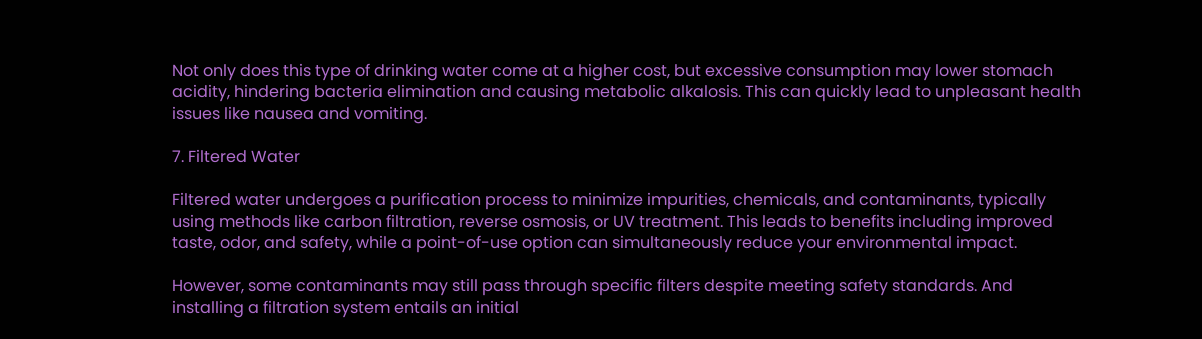Not only does this type of drinking water come at a higher cost, but excessive consumption may lower stomach acidity, hindering bacteria elimination and causing metabolic alkalosis. This can quickly lead to unpleasant health issues like nausea and vomiting.

7. Filtered Water

Filtered water undergoes a purification process to minimize impurities, chemicals, and contaminants, typically using methods like carbon filtration, reverse osmosis, or UV treatment. This leads to benefits including improved taste, odor, and safety, while a point-of-use option can simultaneously reduce your environmental impact.

However, some contaminants may still pass through specific filters despite meeting safety standards. And installing a filtration system entails an initial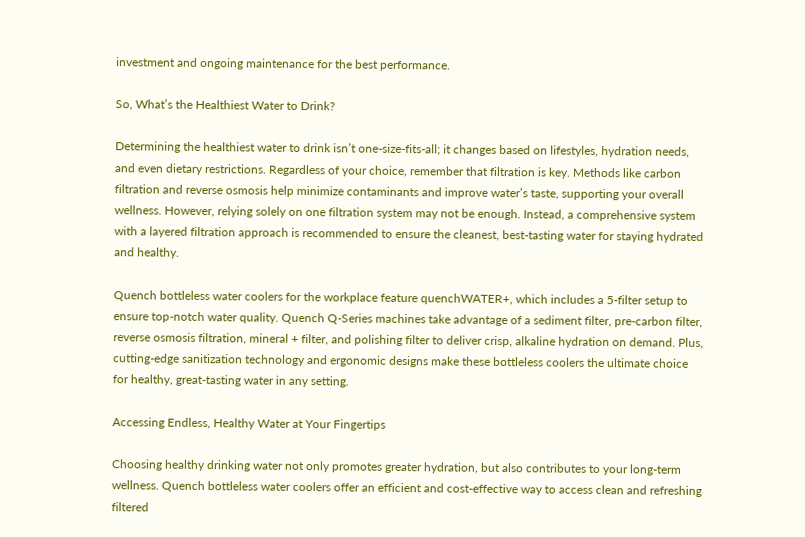investment and ongoing maintenance for the best performance.

So, What’s the Healthiest Water to Drink?

Determining the healthiest water to drink isn’t one-size-fits-all; it changes based on lifestyles, hydration needs, and even dietary restrictions. Regardless of your choice, remember that filtration is key. Methods like carbon filtration and reverse osmosis help minimize contaminants and improve water’s taste, supporting your overall wellness. However, relying solely on one filtration system may not be enough. Instead, a comprehensive system with a layered filtration approach is recommended to ensure the cleanest, best-tasting water for staying hydrated and healthy.

Quench bottleless water coolers for the workplace feature quenchWATER+, which includes a 5-filter setup to ensure top-notch water quality. Quench Q-Series machines take advantage of a sediment filter, pre-carbon filter, reverse osmosis filtration, mineral + filter, and polishing filter to deliver crisp, alkaline hydration on demand. Plus, cutting-edge sanitization technology and ergonomic designs make these bottleless coolers the ultimate choice for healthy, great-tasting water in any setting.

Accessing Endless, Healthy Water at Your Fingertips

Choosing healthy drinking water not only promotes greater hydration, but also contributes to your long-term wellness. Quench bottleless water coolers offer an efficient and cost-effective way to access clean and refreshing filtered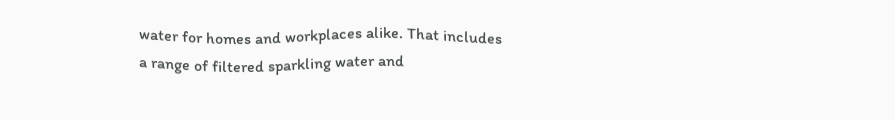water for homes and workplaces alike. That includes a range of filtered sparkling water and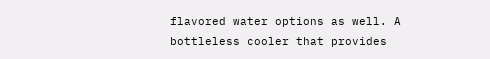flavored water options as well. A bottleless cooler that provides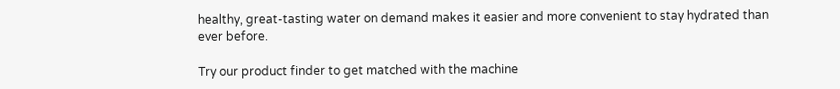healthy, great-tasting water on demand makes it easier and more convenient to stay hydrated than ever before.

Try our product finder to get matched with the machine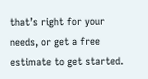that’s right for your needs, or get a free estimate to get started.